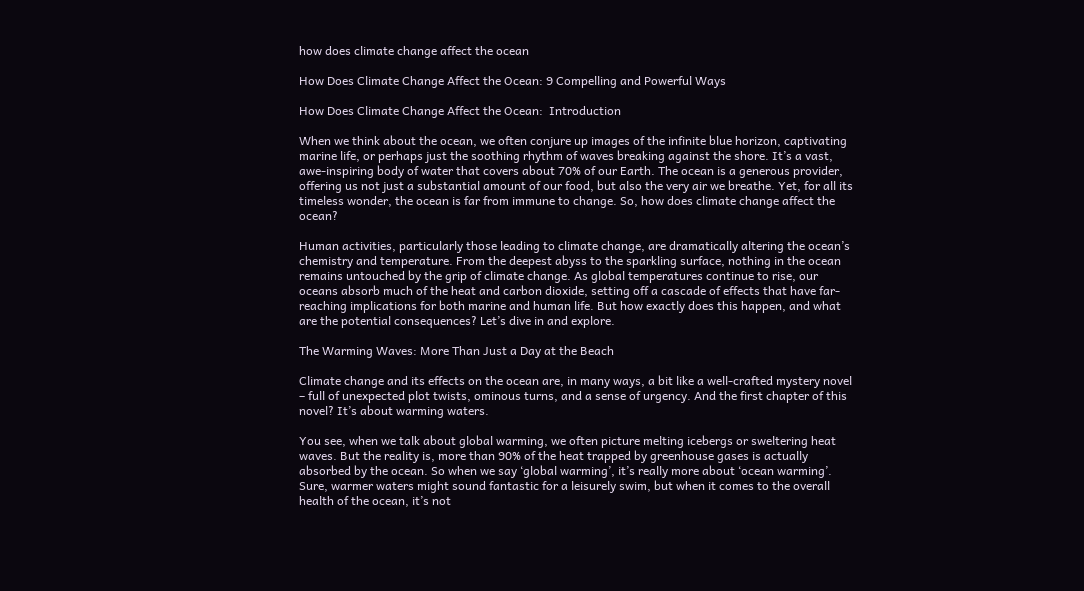how does climate change affect the ocean

How Does Climate Change Affect the Ocean: 9 Compelling and Powerful Ways

How Does Climate Change Affect the Ocean:  Introduction

When we think about the ocean, we often conjure up images of the infinite blue horizon, captivating marine life, or perhaps just the soothing rhythm of waves breaking against the shore. It’s a vast, awe-inspiring body of water that covers about 70% of our Earth. The ocean is a generous provider, offering us not just a substantial amount of our food, but also the very air we breathe. Yet, for all its timeless wonder, the ocean is far from immune to change. So, how does climate change affect the ocean?

Human activities, particularly those leading to climate change, are dramatically altering the ocean’s chemistry and temperature. From the deepest abyss to the sparkling surface, nothing in the ocean remains untouched by the grip of climate change. As global temperatures continue to rise, our oceans absorb much of the heat and carbon dioxide, setting off a cascade of effects that have far-reaching implications for both marine and human life. But how exactly does this happen, and what are the potential consequences? Let’s dive in and explore.

The Warming Waves: More Than Just a Day at the Beach

Climate change and its effects on the ocean are, in many ways, a bit like a well-crafted mystery novel – full of unexpected plot twists, ominous turns, and a sense of urgency. And the first chapter of this novel? It’s about warming waters.

You see, when we talk about global warming, we often picture melting icebergs or sweltering heat waves. But the reality is, more than 90% of the heat trapped by greenhouse gases is actually absorbed by the ocean. So when we say ‘global warming’, it’s really more about ‘ocean warming’. Sure, warmer waters might sound fantastic for a leisurely swim, but when it comes to the overall health of the ocean, it’s not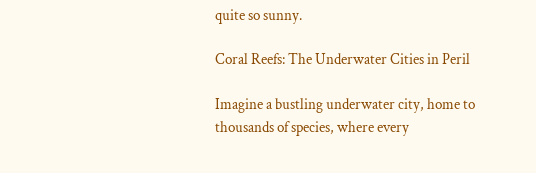quite so sunny.

Coral Reefs: The Underwater Cities in Peril

Imagine a bustling underwater city, home to thousands of species, where every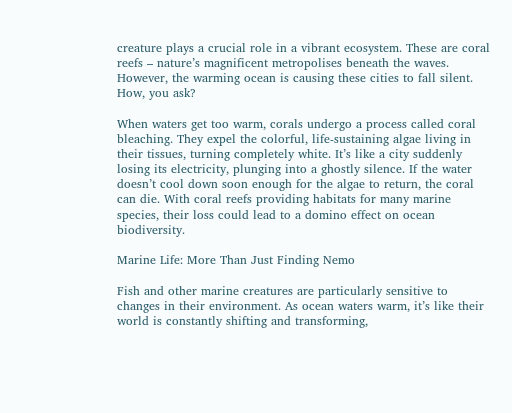creature plays a crucial role in a vibrant ecosystem. These are coral reefs – nature’s magnificent metropolises beneath the waves. However, the warming ocean is causing these cities to fall silent. How, you ask?

When waters get too warm, corals undergo a process called coral bleaching. They expel the colorful, life-sustaining algae living in their tissues, turning completely white. It’s like a city suddenly losing its electricity, plunging into a ghostly silence. If the water doesn’t cool down soon enough for the algae to return, the coral can die. With coral reefs providing habitats for many marine species, their loss could lead to a domino effect on ocean biodiversity.

Marine Life: More Than Just Finding Nemo

Fish and other marine creatures are particularly sensitive to changes in their environment. As ocean waters warm, it’s like their world is constantly shifting and transforming,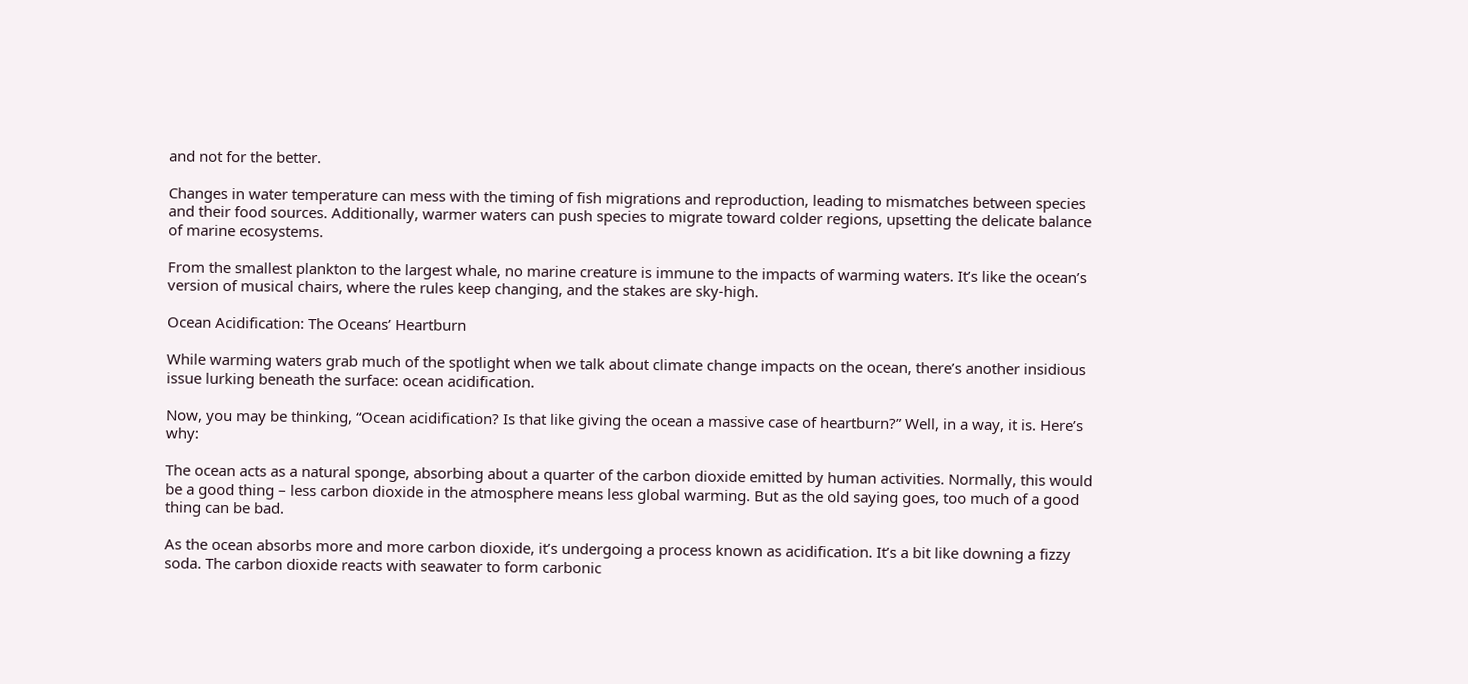and not for the better.

Changes in water temperature can mess with the timing of fish migrations and reproduction, leading to mismatches between species and their food sources. Additionally, warmer waters can push species to migrate toward colder regions, upsetting the delicate balance of marine ecosystems.

From the smallest plankton to the largest whale, no marine creature is immune to the impacts of warming waters. It’s like the ocean’s version of musical chairs, where the rules keep changing, and the stakes are sky-high.

Ocean Acidification: The Oceans’ Heartburn

While warming waters grab much of the spotlight when we talk about climate change impacts on the ocean, there’s another insidious issue lurking beneath the surface: ocean acidification.

Now, you may be thinking, “Ocean acidification? Is that like giving the ocean a massive case of heartburn?” Well, in a way, it is. Here’s why:

The ocean acts as a natural sponge, absorbing about a quarter of the carbon dioxide emitted by human activities. Normally, this would be a good thing – less carbon dioxide in the atmosphere means less global warming. But as the old saying goes, too much of a good thing can be bad.

As the ocean absorbs more and more carbon dioxide, it’s undergoing a process known as acidification. It’s a bit like downing a fizzy soda. The carbon dioxide reacts with seawater to form carbonic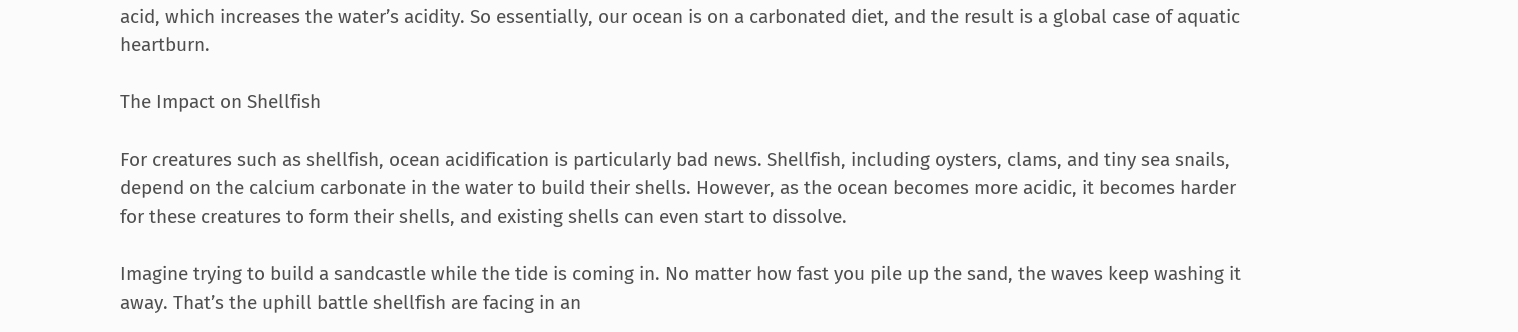acid, which increases the water’s acidity. So essentially, our ocean is on a carbonated diet, and the result is a global case of aquatic heartburn.

The Impact on Shellfish

For creatures such as shellfish, ocean acidification is particularly bad news. Shellfish, including oysters, clams, and tiny sea snails, depend on the calcium carbonate in the water to build their shells. However, as the ocean becomes more acidic, it becomes harder for these creatures to form their shells, and existing shells can even start to dissolve.

Imagine trying to build a sandcastle while the tide is coming in. No matter how fast you pile up the sand, the waves keep washing it away. That’s the uphill battle shellfish are facing in an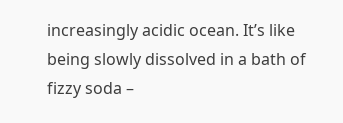increasingly acidic ocean. It’s like being slowly dissolved in a bath of fizzy soda –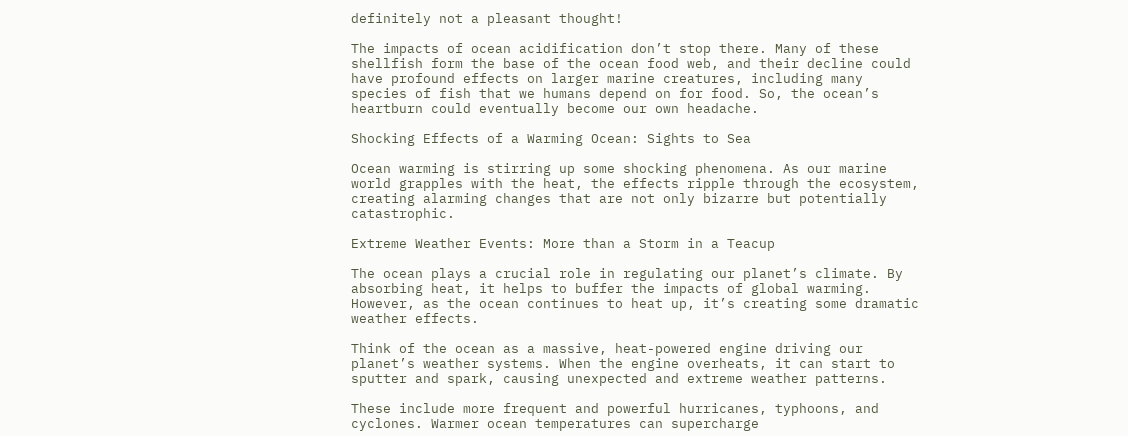definitely not a pleasant thought!

The impacts of ocean acidification don’t stop there. Many of these shellfish form the base of the ocean food web, and their decline could have profound effects on larger marine creatures, including many species of fish that we humans depend on for food. So, the ocean’s heartburn could eventually become our own headache.

Shocking Effects of a Warming Ocean: Sights to Sea

Ocean warming is stirring up some shocking phenomena. As our marine world grapples with the heat, the effects ripple through the ecosystem, creating alarming changes that are not only bizarre but potentially catastrophic.

Extreme Weather Events: More than a Storm in a Teacup

The ocean plays a crucial role in regulating our planet’s climate. By absorbing heat, it helps to buffer the impacts of global warming. However, as the ocean continues to heat up, it’s creating some dramatic weather effects.

Think of the ocean as a massive, heat-powered engine driving our planet’s weather systems. When the engine overheats, it can start to sputter and spark, causing unexpected and extreme weather patterns.

These include more frequent and powerful hurricanes, typhoons, and cyclones. Warmer ocean temperatures can supercharge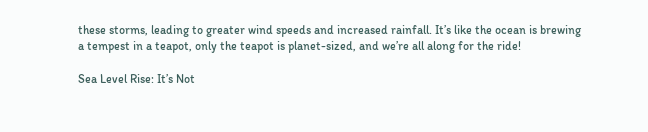these storms, leading to greater wind speeds and increased rainfall. It’s like the ocean is brewing a tempest in a teapot, only the teapot is planet-sized, and we’re all along for the ride!

Sea Level Rise: It’s Not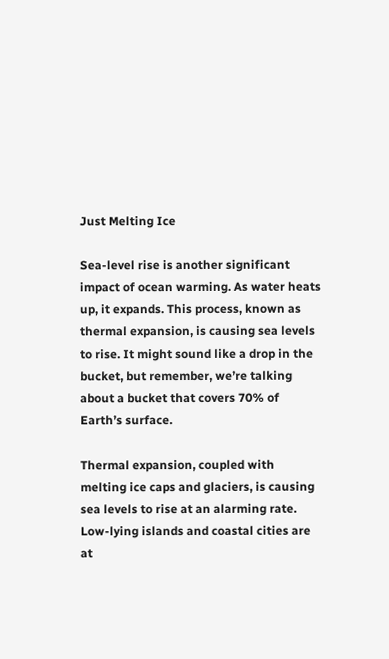Just Melting Ice

Sea-level rise is another significant impact of ocean warming. As water heats up, it expands. This process, known as thermal expansion, is causing sea levels to rise. It might sound like a drop in the bucket, but remember, we’re talking about a bucket that covers 70% of Earth’s surface.

Thermal expansion, coupled with melting ice caps and glaciers, is causing sea levels to rise at an alarming rate. Low-lying islands and coastal cities are at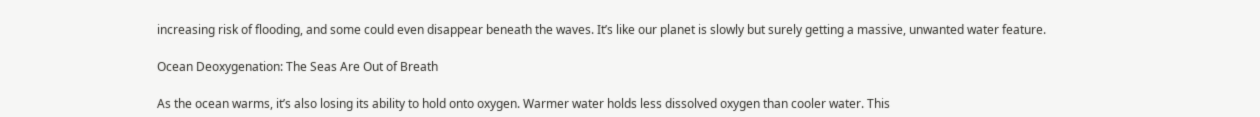increasing risk of flooding, and some could even disappear beneath the waves. It’s like our planet is slowly but surely getting a massive, unwanted water feature.

Ocean Deoxygenation: The Seas Are Out of Breath

As the ocean warms, it’s also losing its ability to hold onto oxygen. Warmer water holds less dissolved oxygen than cooler water. This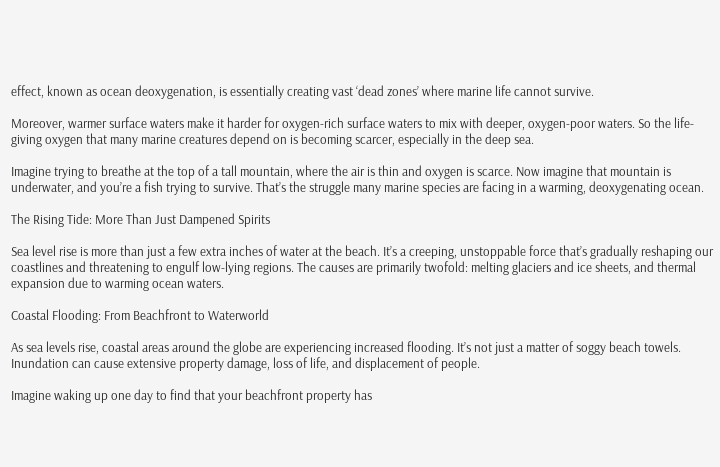effect, known as ocean deoxygenation, is essentially creating vast ‘dead zones’ where marine life cannot survive.

Moreover, warmer surface waters make it harder for oxygen-rich surface waters to mix with deeper, oxygen-poor waters. So the life-giving oxygen that many marine creatures depend on is becoming scarcer, especially in the deep sea.

Imagine trying to breathe at the top of a tall mountain, where the air is thin and oxygen is scarce. Now imagine that mountain is underwater, and you’re a fish trying to survive. That’s the struggle many marine species are facing in a warming, deoxygenating ocean.

The Rising Tide: More Than Just Dampened Spirits

Sea level rise is more than just a few extra inches of water at the beach. It’s a creeping, unstoppable force that’s gradually reshaping our coastlines and threatening to engulf low-lying regions. The causes are primarily twofold: melting glaciers and ice sheets, and thermal expansion due to warming ocean waters.

Coastal Flooding: From Beachfront to Waterworld

As sea levels rise, coastal areas around the globe are experiencing increased flooding. It’s not just a matter of soggy beach towels. Inundation can cause extensive property damage, loss of life, and displacement of people.

Imagine waking up one day to find that your beachfront property has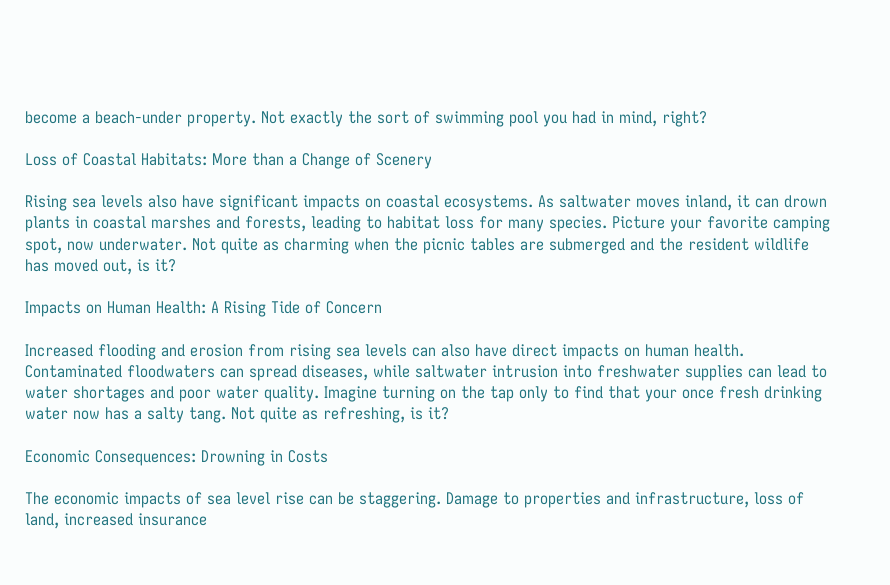become a beach-under property. Not exactly the sort of swimming pool you had in mind, right?

Loss of Coastal Habitats: More than a Change of Scenery

Rising sea levels also have significant impacts on coastal ecosystems. As saltwater moves inland, it can drown plants in coastal marshes and forests, leading to habitat loss for many species. Picture your favorite camping spot, now underwater. Not quite as charming when the picnic tables are submerged and the resident wildlife has moved out, is it?

Impacts on Human Health: A Rising Tide of Concern

Increased flooding and erosion from rising sea levels can also have direct impacts on human health. Contaminated floodwaters can spread diseases, while saltwater intrusion into freshwater supplies can lead to water shortages and poor water quality. Imagine turning on the tap only to find that your once fresh drinking water now has a salty tang. Not quite as refreshing, is it?

Economic Consequences: Drowning in Costs

The economic impacts of sea level rise can be staggering. Damage to properties and infrastructure, loss of land, increased insurance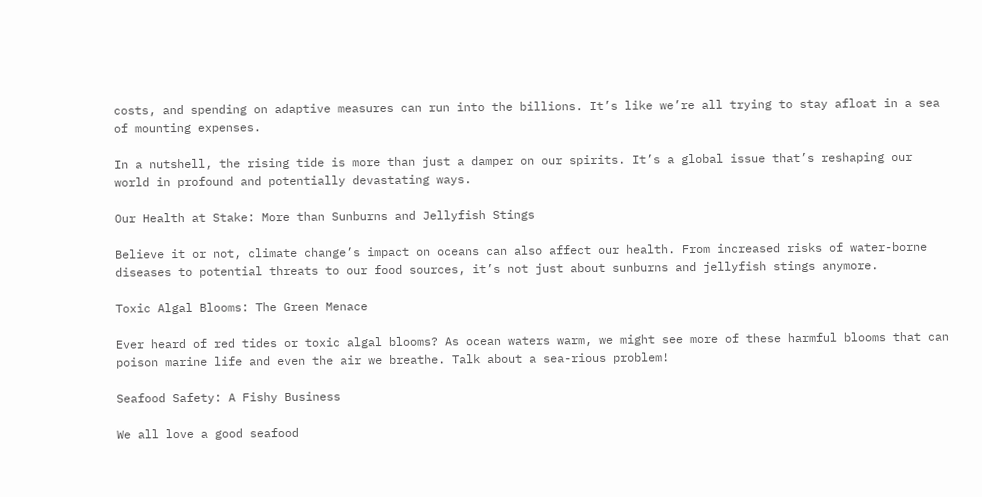costs, and spending on adaptive measures can run into the billions. It’s like we’re all trying to stay afloat in a sea of mounting expenses.

In a nutshell, the rising tide is more than just a damper on our spirits. It’s a global issue that’s reshaping our world in profound and potentially devastating ways.

Our Health at Stake: More than Sunburns and Jellyfish Stings

Believe it or not, climate change’s impact on oceans can also affect our health. From increased risks of water-borne diseases to potential threats to our food sources, it’s not just about sunburns and jellyfish stings anymore.

Toxic Algal Blooms: The Green Menace

Ever heard of red tides or toxic algal blooms? As ocean waters warm, we might see more of these harmful blooms that can poison marine life and even the air we breathe. Talk about a sea-rious problem!

Seafood Safety: A Fishy Business

We all love a good seafood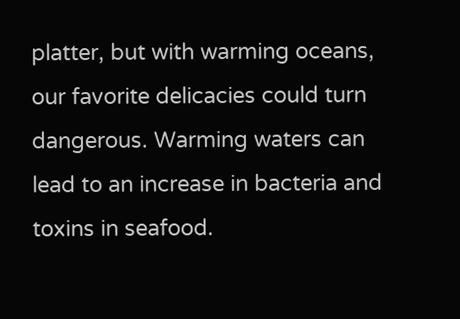platter, but with warming oceans, our favorite delicacies could turn dangerous. Warming waters can lead to an increase in bacteria and toxins in seafood.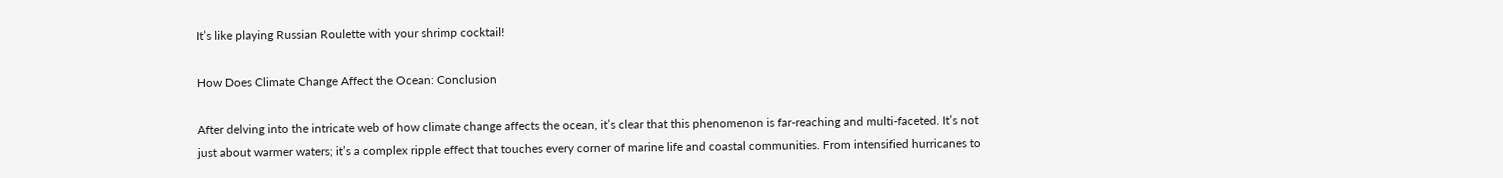It’s like playing Russian Roulette with your shrimp cocktail!

How Does Climate Change Affect the Ocean: Conclusion

After delving into the intricate web of how climate change affects the ocean, it’s clear that this phenomenon is far-reaching and multi-faceted. It’s not just about warmer waters; it’s a complex ripple effect that touches every corner of marine life and coastal communities. From intensified hurricanes to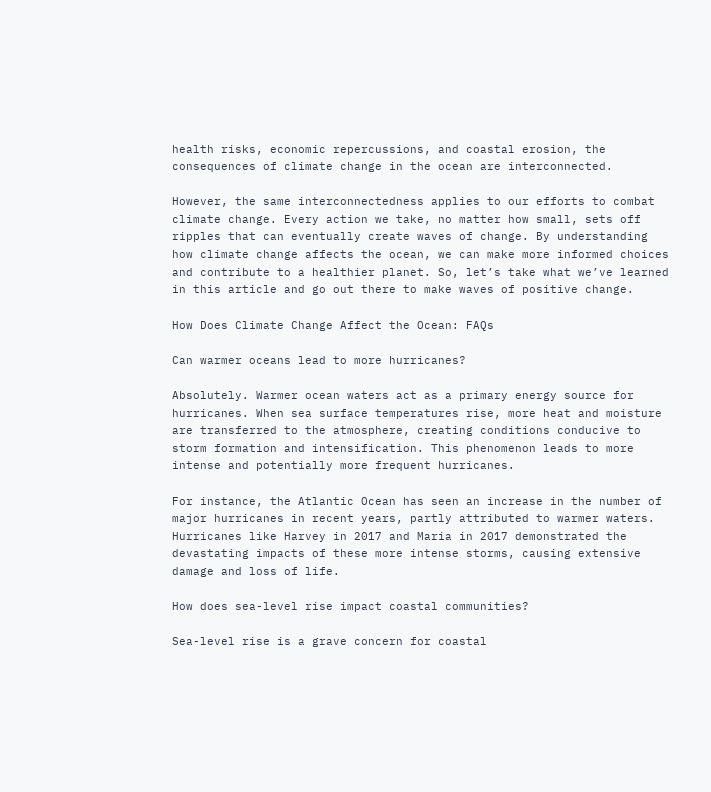health risks, economic repercussions, and coastal erosion, the consequences of climate change in the ocean are interconnected.

However, the same interconnectedness applies to our efforts to combat climate change. Every action we take, no matter how small, sets off ripples that can eventually create waves of change. By understanding how climate change affects the ocean, we can make more informed choices and contribute to a healthier planet. So, let’s take what we’ve learned in this article and go out there to make waves of positive change.

How Does Climate Change Affect the Ocean: FAQs

Can warmer oceans lead to more hurricanes?

Absolutely. Warmer ocean waters act as a primary energy source for hurricanes. When sea surface temperatures rise, more heat and moisture are transferred to the atmosphere, creating conditions conducive to storm formation and intensification. This phenomenon leads to more intense and potentially more frequent hurricanes.

For instance, the Atlantic Ocean has seen an increase in the number of major hurricanes in recent years, partly attributed to warmer waters. Hurricanes like Harvey in 2017 and Maria in 2017 demonstrated the devastating impacts of these more intense storms, causing extensive damage and loss of life.

How does sea-level rise impact coastal communities?

Sea-level rise is a grave concern for coastal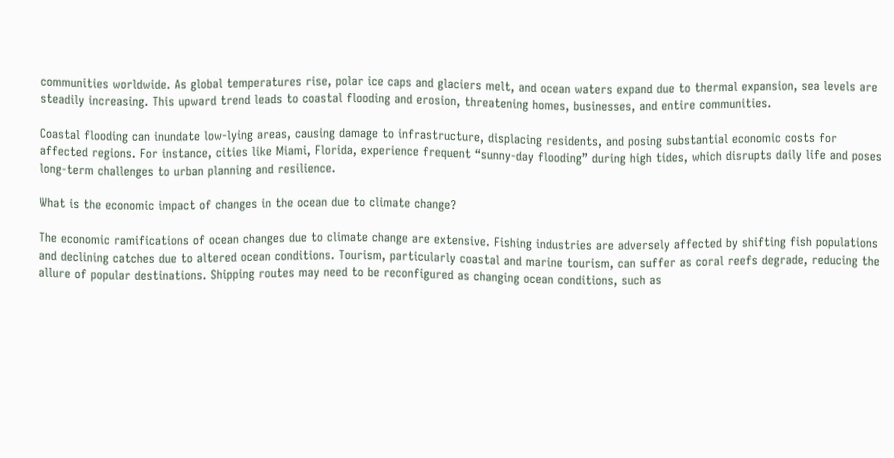communities worldwide. As global temperatures rise, polar ice caps and glaciers melt, and ocean waters expand due to thermal expansion, sea levels are steadily increasing. This upward trend leads to coastal flooding and erosion, threatening homes, businesses, and entire communities.

Coastal flooding can inundate low-lying areas, causing damage to infrastructure, displacing residents, and posing substantial economic costs for affected regions. For instance, cities like Miami, Florida, experience frequent “sunny-day flooding” during high tides, which disrupts daily life and poses long-term challenges to urban planning and resilience.

What is the economic impact of changes in the ocean due to climate change?

The economic ramifications of ocean changes due to climate change are extensive. Fishing industries are adversely affected by shifting fish populations and declining catches due to altered ocean conditions. Tourism, particularly coastal and marine tourism, can suffer as coral reefs degrade, reducing the allure of popular destinations. Shipping routes may need to be reconfigured as changing ocean conditions, such as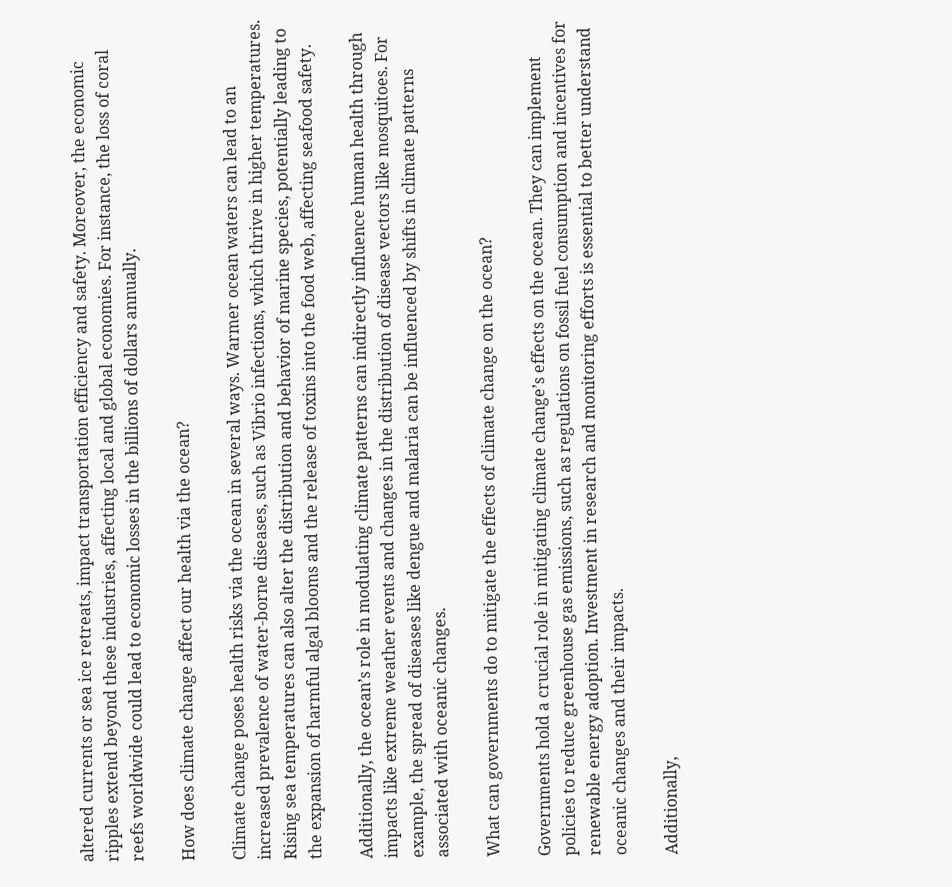altered currents or sea ice retreats, impact transportation efficiency and safety. Moreover, the economic ripples extend beyond these industries, affecting local and global economies. For instance, the loss of coral reefs worldwide could lead to economic losses in the billions of dollars annually.

How does climate change affect our health via the ocean?

Climate change poses health risks via the ocean in several ways. Warmer ocean waters can lead to an increased prevalence of water-borne diseases, such as Vibrio infections, which thrive in higher temperatures. Rising sea temperatures can also alter the distribution and behavior of marine species, potentially leading to the expansion of harmful algal blooms and the release of toxins into the food web, affecting seafood safety.

Additionally, the ocean’s role in modulating climate patterns can indirectly influence human health through impacts like extreme weather events and changes in the distribution of disease vectors like mosquitoes. For example, the spread of diseases like dengue and malaria can be influenced by shifts in climate patterns associated with oceanic changes.

What can governments do to mitigate the effects of climate change on the ocean?

Governments hold a crucial role in mitigating climate change’s effects on the ocean. They can implement policies to reduce greenhouse gas emissions, such as regulations on fossil fuel consumption and incentives for renewable energy adoption. Investment in research and monitoring efforts is essential to better understand oceanic changes and their impacts.

Additionally,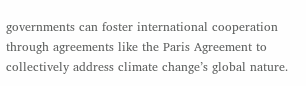governments can foster international cooperation through agreements like the Paris Agreement to collectively address climate change’s global nature.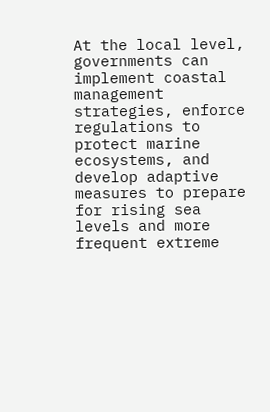At the local level, governments can implement coastal management strategies, enforce regulations to protect marine ecosystems, and develop adaptive measures to prepare for rising sea levels and more frequent extreme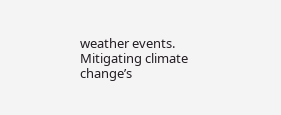weather events. Mitigating climate change’s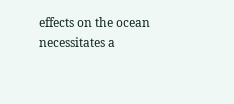effects on the ocean necessitates a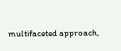multifaceted approach,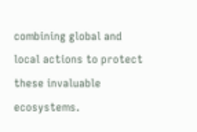combining global and local actions to protect these invaluable ecosystems.